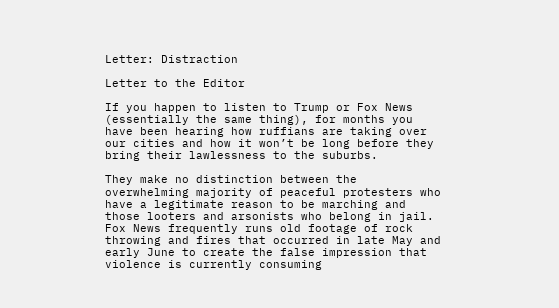Letter: Distraction

Letter to the Editor

If you happen to listen to Trump or Fox News (essentially the same thing), for months you have been hearing how ruffians are taking over our cities and how it won’t be long before they bring their lawlessness to the suburbs.

They make no distinction between the overwhelming majority of peaceful protesters who have a legitimate reason to be marching and those looters and arsonists who belong in jail. Fox News frequently runs old footage of rock throwing and fires that occurred in late May and early June to create the false impression that violence is currently consuming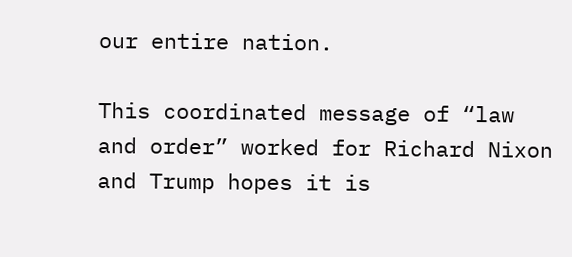our entire nation.

This coordinated message of “law and order” worked for Richard Nixon and Trump hopes it is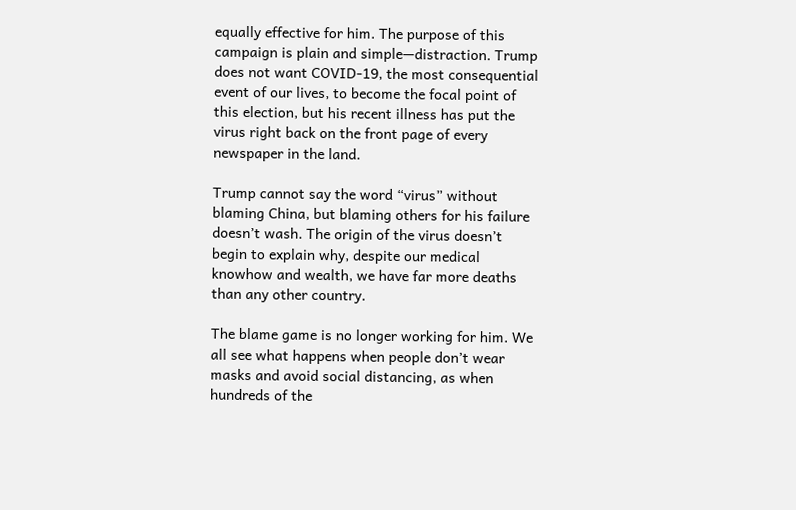equally effective for him. The purpose of this campaign is plain and simple—distraction. Trump does not want COVID-19, the most consequential event of our lives, to become the focal point of this election, but his recent illness has put the virus right back on the front page of every newspaper in the land.

Trump cannot say the word “virus” without blaming China, but blaming others for his failure doesn’t wash. The origin of the virus doesn’t begin to explain why, despite our medical knowhow and wealth, we have far more deaths than any other country.

The blame game is no longer working for him. We all see what happens when people don’t wear masks and avoid social distancing, as when hundreds of the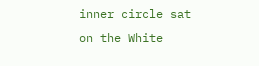inner circle sat on the White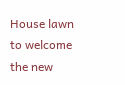House lawn to welcome the new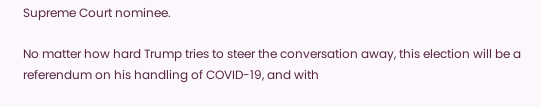Supreme Court nominee.

No matter how hard Trump tries to steer the conversation away, this election will be a referendum on his handling of COVID-19, and with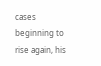cases beginning to rise again, his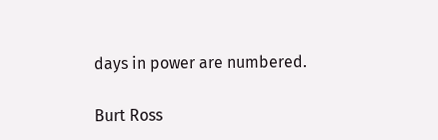days in power are numbered.

Burt Ross